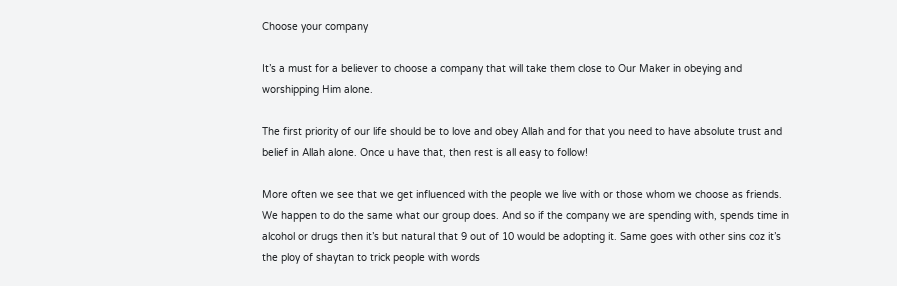Choose your company

It’s a must for a believer to choose a company that will take them close to Our Maker in obeying and worshipping Him alone.

The first priority of our life should be to love and obey Allah and for that you need to have absolute trust and belief in Allah alone. Once u have that, then rest is all easy to follow!

More often we see that we get influenced with the people we live with or those whom we choose as friends. We happen to do the same what our group does. And so if the company we are spending with, spends time in alcohol or drugs then it’s but natural that 9 out of 10 would be adopting it. Same goes with other sins coz it’s the ploy of shaytan to trick people with words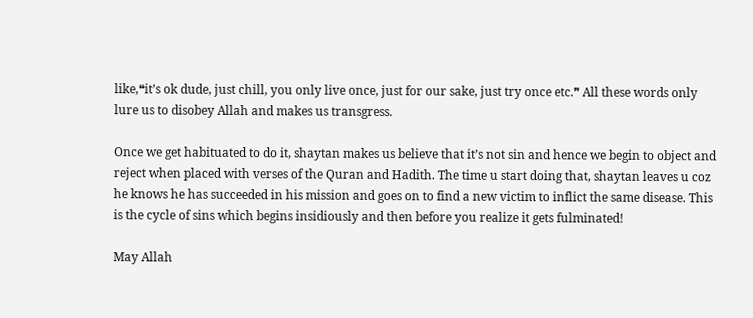like,❝it’s ok dude, just chill, you only live once, just for our sake, just try once etc.❞ All these words only lure us to disobey Allah and makes us transgress.

Once we get habituated to do it, shaytan makes us believe that it’s not sin and hence we begin to object and reject when placed with verses of the Quran and Hadith. The time u start doing that, shaytan leaves u coz he knows he has succeeded in his mission and goes on to find a new victim to inflict the same disease. This is the cycle of sins which begins insidiously and then before you realize it gets fulminated!

May Allah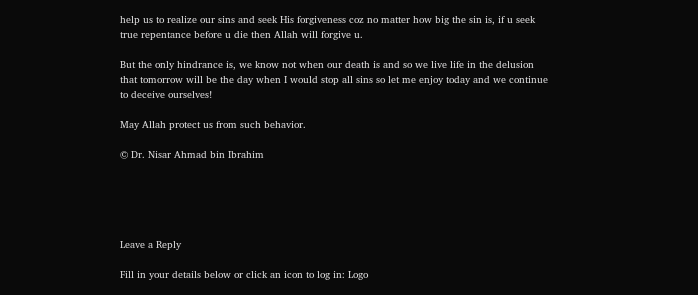help us to realize our sins and seek His forgiveness coz no matter how big the sin is, if u seek true repentance before u die then Allah will forgive u.

But the only hindrance is, we know not when our death is and so we live life in the delusion that tomorrow will be the day when I would stop all sins so let me enjoy today and we continue to deceive ourselves!

May Allah protect us from such behavior.

© Dr. Nisar Ahmad bin Ibrahim





Leave a Reply

Fill in your details below or click an icon to log in: Logo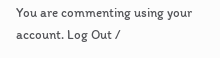You are commenting using your account. Log Out /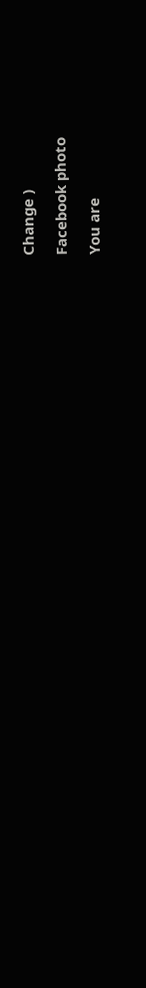Change )

Facebook photo

You are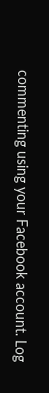commenting using your Facebook account. Log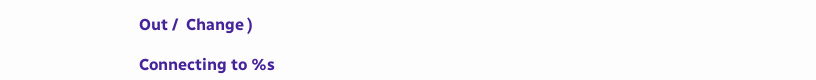Out /  Change )

Connecting to %s